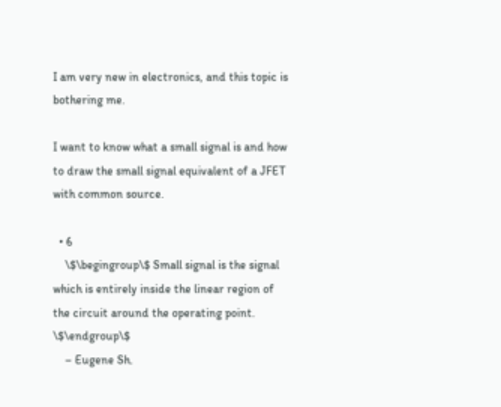I am very new in electronics, and this topic is bothering me.

I want to know what a small signal is and how to draw the small signal equivalent of a JFET with common source.

  • 6
    \$\begingroup\$ Small signal is the signal which is entirely inside the linear region of the circuit around the operating point. \$\endgroup\$
    – Eugene Sh.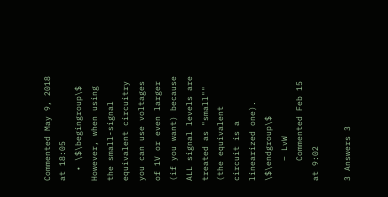Commented May 9, 2018 at 18:05
  • \$\begingroup\$ However, when using the small-signal equivalent circuitry you can use voltages of 1V or even larger (if you want) because ALL signal levels are treated as "small"" (the equivalent circuit is a linearized one). \$\endgroup\$
    – LvW
    Commented Feb 15 at 9:02

3 Answers 3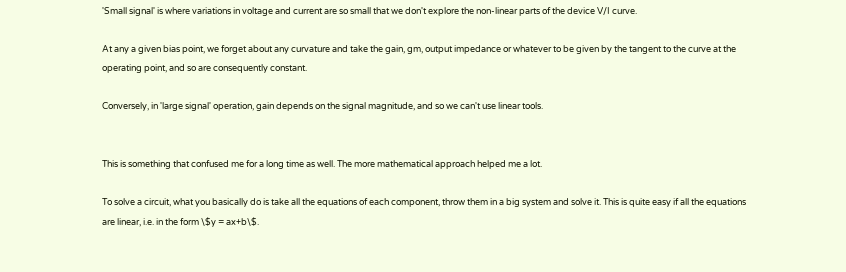'Small signal' is where variations in voltage and current are so small that we don't explore the non-linear parts of the device V/I curve.

At any a given bias point, we forget about any curvature and take the gain, gm, output impedance or whatever to be given by the tangent to the curve at the operating point, and so are consequently constant.

Conversely, in 'large signal' operation, gain depends on the signal magnitude, and so we can't use linear tools.


This is something that confused me for a long time as well. The more mathematical approach helped me a lot.

To solve a circuit, what you basically do is take all the equations of each component, throw them in a big system and solve it. This is quite easy if all the equations are linear, i.e. in the form \$y = ax+b\$.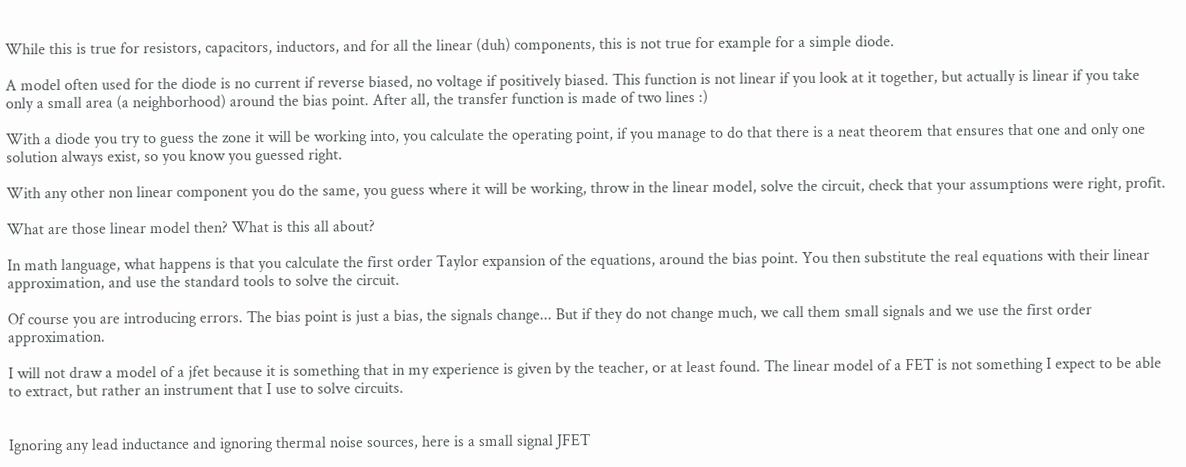While this is true for resistors, capacitors, inductors, and for all the linear (duh) components, this is not true for example for a simple diode.

A model often used for the diode is no current if reverse biased, no voltage if positively biased. This function is not linear if you look at it together, but actually is linear if you take only a small area (a neighborhood) around the bias point. After all, the transfer function is made of two lines :)

With a diode you try to guess the zone it will be working into, you calculate the operating point, if you manage to do that there is a neat theorem that ensures that one and only one solution always exist, so you know you guessed right.

With any other non linear component you do the same, you guess where it will be working, throw in the linear model, solve the circuit, check that your assumptions were right, profit.

What are those linear model then? What is this all about?

In math language, what happens is that you calculate the first order Taylor expansion of the equations, around the bias point. You then substitute the real equations with their linear approximation, and use the standard tools to solve the circuit.

Of course you are introducing errors. The bias point is just a bias, the signals change... But if they do not change much, we call them small signals and we use the first order approximation.

I will not draw a model of a jfet because it is something that in my experience is given by the teacher, or at least found. The linear model of a FET is not something I expect to be able to extract, but rather an instrument that I use to solve circuits.


Ignoring any lead inductance and ignoring thermal noise sources, here is a small signal JFET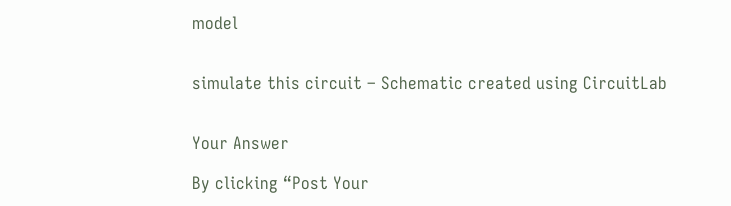model


simulate this circuit – Schematic created using CircuitLab


Your Answer

By clicking “Post Your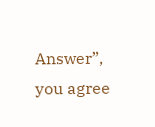Answer”, you agree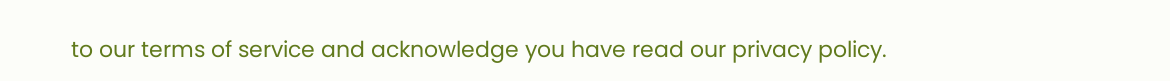to our terms of service and acknowledge you have read our privacy policy.